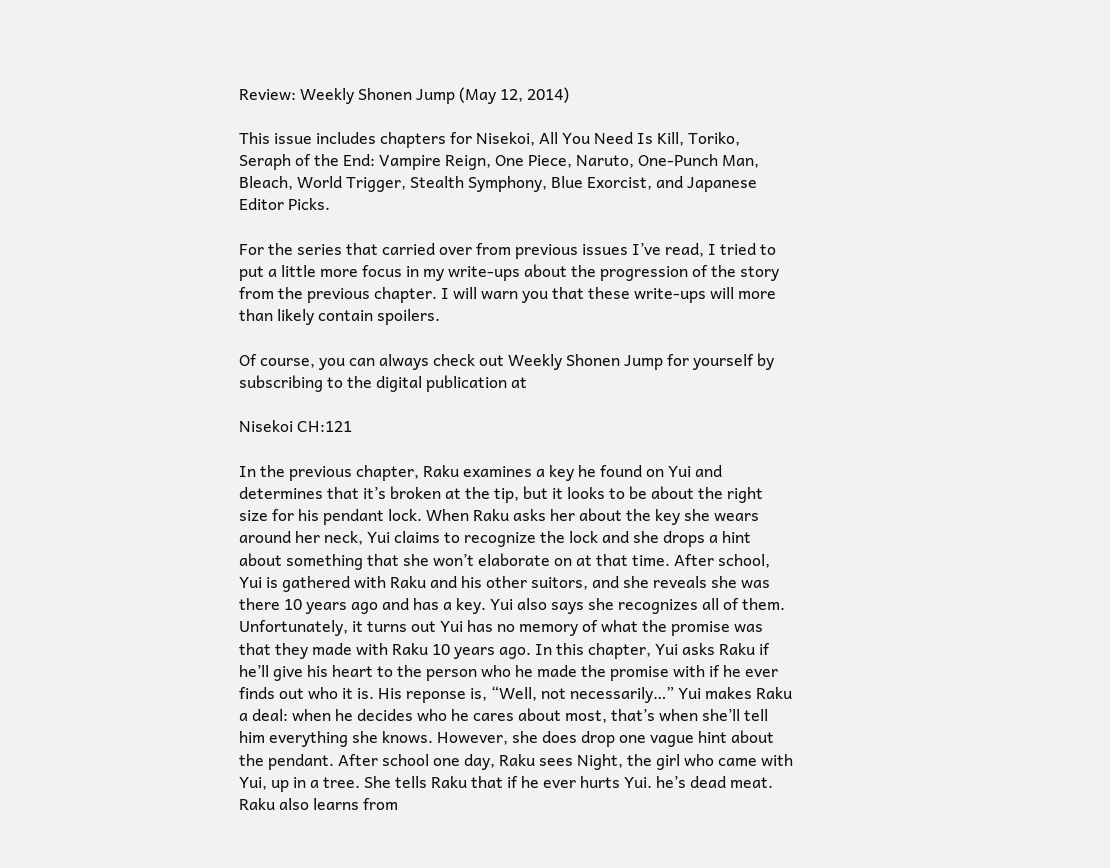Review: Weekly Shonen Jump (May 12, 2014)

This issue includes chapters for Nisekoi, All You Need Is Kill, Toriko, Seraph of the End: Vampire Reign, One Piece, Naruto, One-Punch Man, Bleach, World Trigger, Stealth Symphony, Blue Exorcist, and Japanese Editor Picks.

For the series that carried over from previous issues I’ve read, I tried to put a little more focus in my write-ups about the progression of the story from the previous chapter. I will warn you that these write-ups will more than likely contain spoilers.

Of course, you can always check out Weekly Shonen Jump for yourself by subscribing to the digital publication at

Nisekoi CH:121

In the previous chapter, Raku examines a key he found on Yui and determines that it’s broken at the tip, but it looks to be about the right size for his pendant lock. When Raku asks her about the key she wears around her neck, Yui claims to recognize the lock and she drops a hint about something that she won’t elaborate on at that time. After school, Yui is gathered with Raku and his other suitors, and she reveals she was there 10 years ago and has a key. Yui also says she recognizes all of them. Unfortunately, it turns out Yui has no memory of what the promise was that they made with Raku 10 years ago. In this chapter, Yui asks Raku if he’ll give his heart to the person who he made the promise with if he ever finds out who it is. His reponse is, “Well, not necessarily…” Yui makes Raku a deal: when he decides who he cares about most, that’s when she’ll tell him everything she knows. However, she does drop one vague hint about the pendant. After school one day, Raku sees Night, the girl who came with Yui, up in a tree. She tells Raku that if he ever hurts Yui. he’s dead meat. Raku also learns from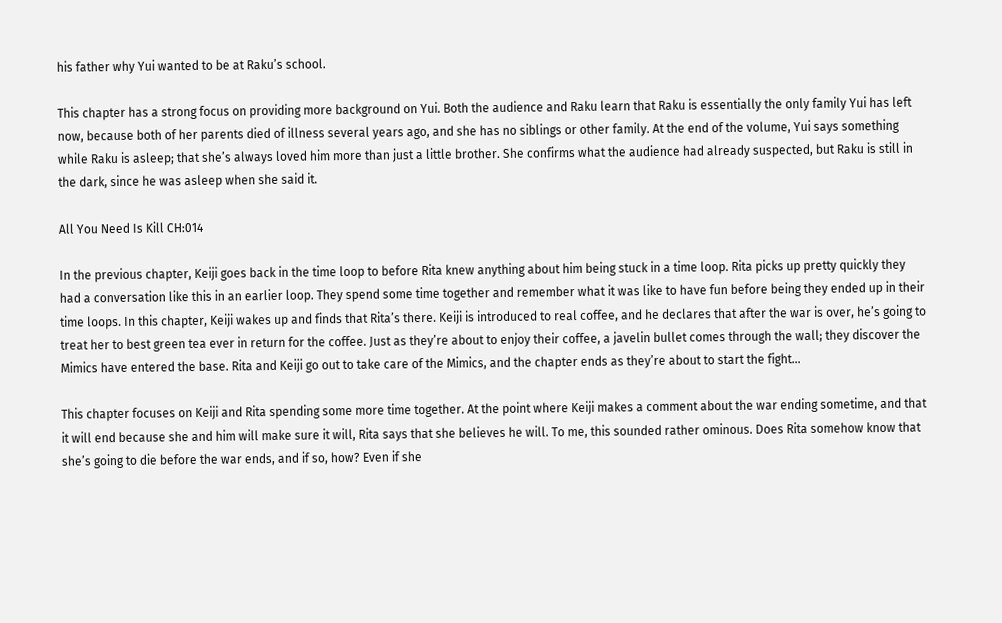his father why Yui wanted to be at Raku’s school.

This chapter has a strong focus on providing more background on Yui. Both the audience and Raku learn that Raku is essentially the only family Yui has left now, because both of her parents died of illness several years ago, and she has no siblings or other family. At the end of the volume, Yui says something while Raku is asleep; that she’s always loved him more than just a little brother. She confirms what the audience had already suspected, but Raku is still in the dark, since he was asleep when she said it.

All You Need Is Kill CH:014

In the previous chapter, Keiji goes back in the time loop to before Rita knew anything about him being stuck in a time loop. Rita picks up pretty quickly they had a conversation like this in an earlier loop. They spend some time together and remember what it was like to have fun before being they ended up in their time loops. In this chapter, Keiji wakes up and finds that Rita’s there. Keiji is introduced to real coffee, and he declares that after the war is over, he’s going to treat her to best green tea ever in return for the coffee. Just as they’re about to enjoy their coffee, a javelin bullet comes through the wall; they discover the Mimics have entered the base. Rita and Keiji go out to take care of the Mimics, and the chapter ends as they’re about to start the fight…

This chapter focuses on Keiji and Rita spending some more time together. At the point where Keiji makes a comment about the war ending sometime, and that it will end because she and him will make sure it will, Rita says that she believes he will. To me, this sounded rather ominous. Does Rita somehow know that she’s going to die before the war ends, and if so, how? Even if she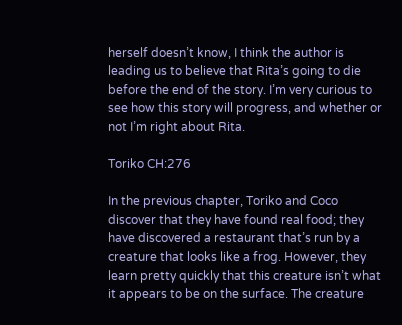herself doesn’t know, I think the author is leading us to believe that Rita’s going to die before the end of the story. I’m very curious to see how this story will progress, and whether or not I’m right about Rita.

Toriko CH:276

In the previous chapter, Toriko and Coco discover that they have found real food; they have discovered a restaurant that’s run by a creature that looks like a frog. However, they learn pretty quickly that this creature isn’t what it appears to be on the surface. The creature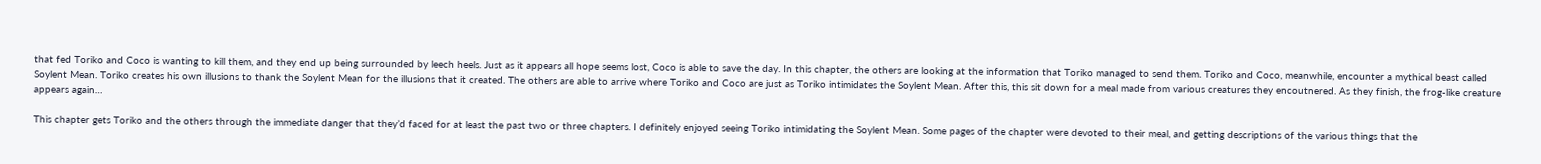that fed Toriko and Coco is wanting to kill them, and they end up being surrounded by leech heels. Just as it appears all hope seems lost, Coco is able to save the day. In this chapter, the others are looking at the information that Toriko managed to send them. Toriko and Coco, meanwhile, encounter a mythical beast called Soylent Mean. Toriko creates his own illusions to thank the Soylent Mean for the illusions that it created. The others are able to arrive where Toriko and Coco are just as Toriko intimidates the Soylent Mean. After this, this sit down for a meal made from various creatures they encoutnered. As they finish, the frog-like creature appears again…

This chapter gets Toriko and the others through the immediate danger that they’d faced for at least the past two or three chapters. I definitely enjoyed seeing Toriko intimidating the Soylent Mean. Some pages of the chapter were devoted to their meal, and getting descriptions of the various things that the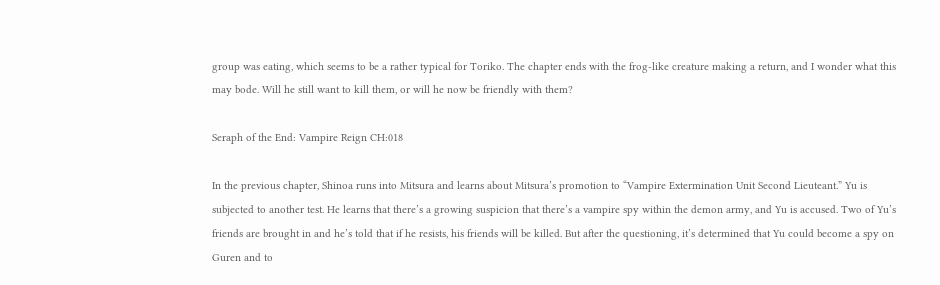group was eating, which seems to be a rather typical for Toriko. The chapter ends with the frog-like creature making a return, and I wonder what this may bode. Will he still want to kill them, or will he now be friendly with them?

Seraph of the End: Vampire Reign CH:018

In the previous chapter, Shinoa runs into Mitsura and learns about Mitsura’s promotion to “Vampire Extermination Unit Second Lieuteant.” Yu is subjected to another test. He learns that there’s a growing suspicion that there’s a vampire spy within the demon army, and Yu is accused. Two of Yu’s friends are brought in and he’s told that if he resists, his friends will be killed. But after the questioning, it’s determined that Yu could become a spy on Guren and to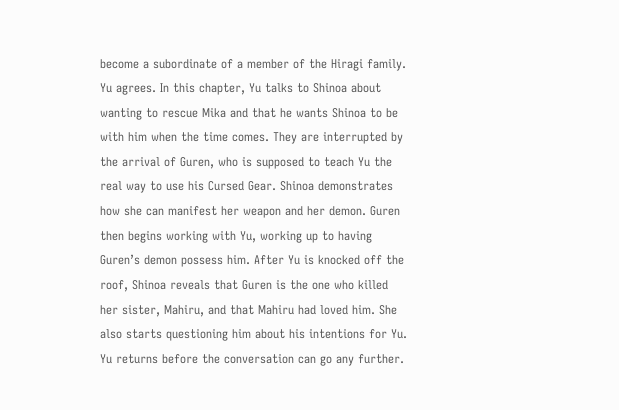become a subordinate of a member of the Hiragi family. Yu agrees. In this chapter, Yu talks to Shinoa about wanting to rescue Mika and that he wants Shinoa to be with him when the time comes. They are interrupted by the arrival of Guren, who is supposed to teach Yu the real way to use his Cursed Gear. Shinoa demonstrates how she can manifest her weapon and her demon. Guren then begins working with Yu, working up to having Guren’s demon possess him. After Yu is knocked off the roof, Shinoa reveals that Guren is the one who killed her sister, Mahiru, and that Mahiru had loved him. She also starts questioning him about his intentions for Yu. Yu returns before the conversation can go any further.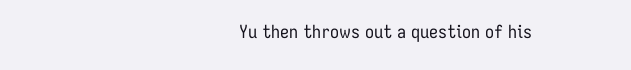Yu then throws out a question of his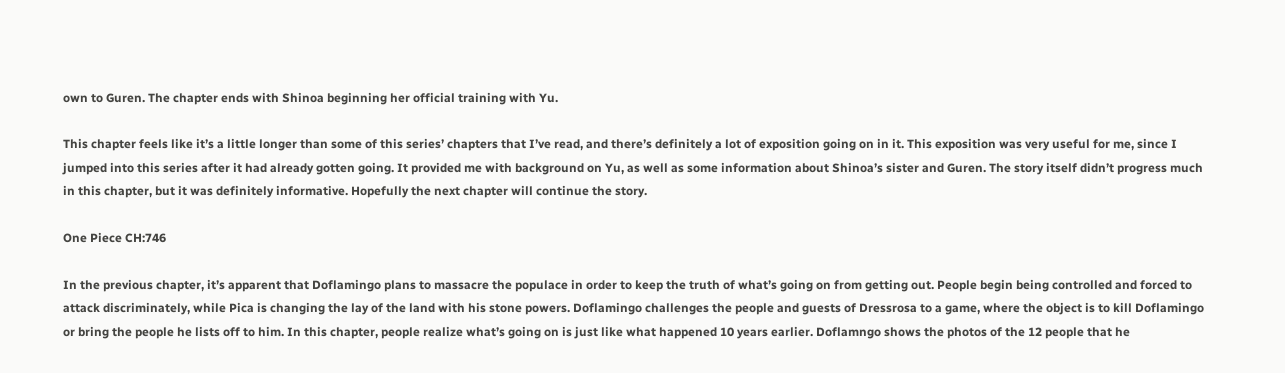own to Guren. The chapter ends with Shinoa beginning her official training with Yu.

This chapter feels like it’s a little longer than some of this series’ chapters that I’ve read, and there’s definitely a lot of exposition going on in it. This exposition was very useful for me, since I jumped into this series after it had already gotten going. It provided me with background on Yu, as well as some information about Shinoa’s sister and Guren. The story itself didn’t progress much in this chapter, but it was definitely informative. Hopefully the next chapter will continue the story.

One Piece CH:746

In the previous chapter, it’s apparent that Doflamingo plans to massacre the populace in order to keep the truth of what’s going on from getting out. People begin being controlled and forced to attack discriminately, while Pica is changing the lay of the land with his stone powers. Doflamingo challenges the people and guests of Dressrosa to a game, where the object is to kill Doflamingo or bring the people he lists off to him. In this chapter, people realize what’s going on is just like what happened 10 years earlier. Doflamngo shows the photos of the 12 people that he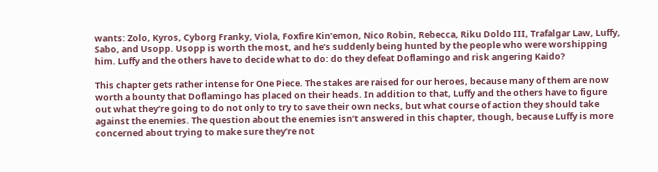wants: Zolo, Kyros, Cyborg Franky, Viola, Foxfire Kin’emon, Nico Robin, Rebecca, Riku Doldo III, Trafalgar Law, Luffy, Sabo, and Usopp. Usopp is worth the most, and he’s suddenly being hunted by the people who were worshipping him. Luffy and the others have to decide what to do: do they defeat Doflamingo and risk angering Kaido?

This chapter gets rather intense for One Piece. The stakes are raised for our heroes, because many of them are now worth a bounty that Doflamingo has placed on their heads. In addition to that, Luffy and the others have to figure out what they’re going to do not only to try to save their own necks, but what course of action they should take against the enemies. The question about the enemies isn’t answered in this chapter, though, because Luffy is more concerned about trying to make sure they’re not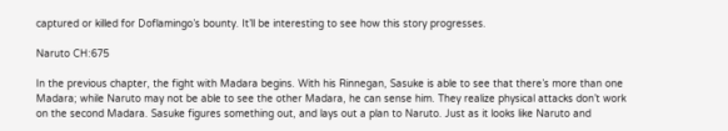captured or killed for Doflamingo’s bounty. It’ll be interesting to see how this story progresses.

Naruto CH:675

In the previous chapter, the fight with Madara begins. With his Rinnegan, Sasuke is able to see that there’s more than one Madara; while Naruto may not be able to see the other Madara, he can sense him. They realize physical attacks don’t work on the second Madara. Sasuke figures something out, and lays out a plan to Naruto. Just as it looks like Naruto and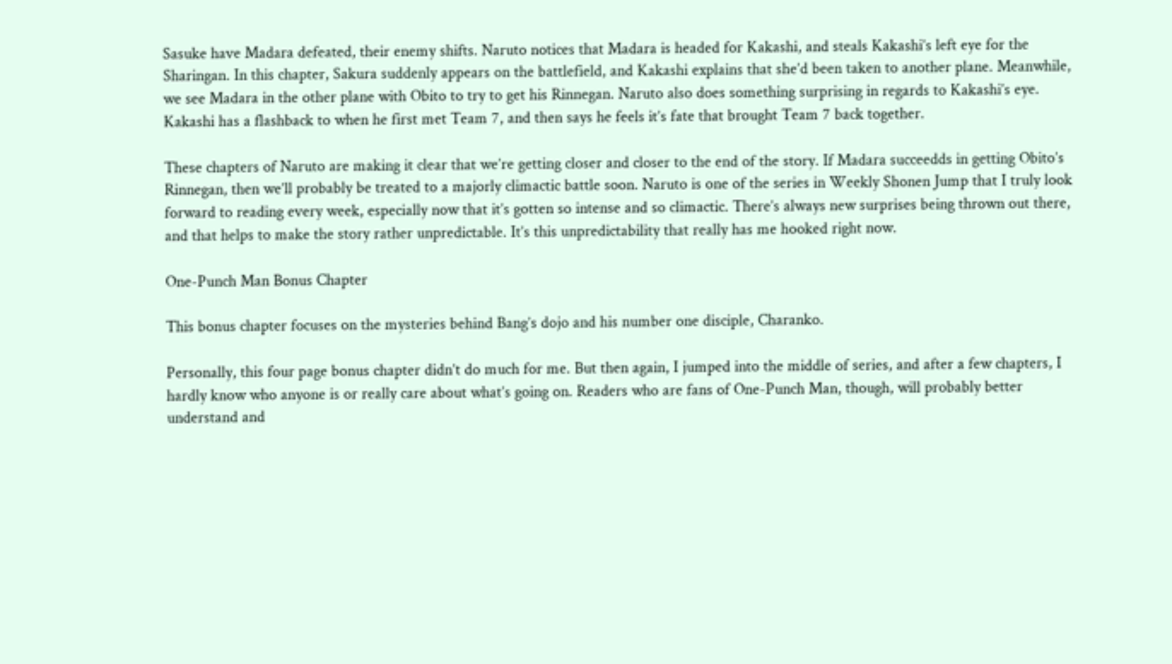Sasuke have Madara defeated, their enemy shifts. Naruto notices that Madara is headed for Kakashi, and steals Kakashi’s left eye for the Sharingan. In this chapter, Sakura suddenly appears on the battlefield, and Kakashi explains that she’d been taken to another plane. Meanwhile, we see Madara in the other plane with Obito to try to get his Rinnegan. Naruto also does something surprising in regards to Kakashi’s eye. Kakashi has a flashback to when he first met Team 7, and then says he feels it’s fate that brought Team 7 back together.

These chapters of Naruto are making it clear that we’re getting closer and closer to the end of the story. If Madara succeedds in getting Obito’s Rinnegan, then we’ll probably be treated to a majorly climactic battle soon. Naruto is one of the series in Weekly Shonen Jump that I truly look forward to reading every week, especially now that it’s gotten so intense and so climactic. There’s always new surprises being thrown out there, and that helps to make the story rather unpredictable. It’s this unpredictability that really has me hooked right now.

One-Punch Man Bonus Chapter

This bonus chapter focuses on the mysteries behind Bang’s dojo and his number one disciple, Charanko.

Personally, this four page bonus chapter didn’t do much for me. But then again, I jumped into the middle of series, and after a few chapters, I hardly know who anyone is or really care about what’s going on. Readers who are fans of One-Punch Man, though, will probably better understand and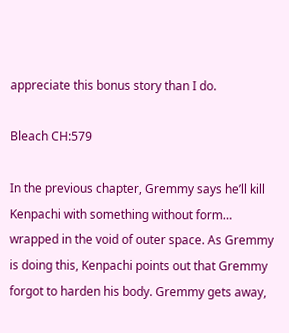appreciate this bonus story than I do.

Bleach CH:579

In the previous chapter, Gremmy says he’ll kill Kenpachi with something without form… wrapped in the void of outer space. As Gremmy is doing this, Kenpachi points out that Gremmy forgot to harden his body. Gremmy gets away,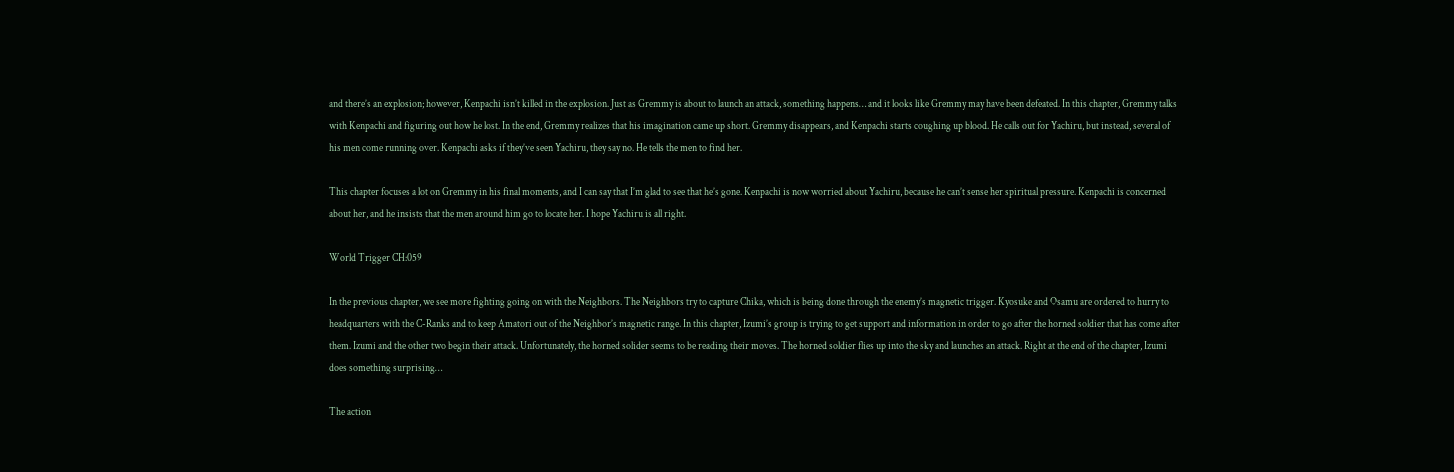and there’s an explosion; however, Kenpachi isn’t killed in the explosion. Just as Gremmy is about to launch an attack, something happens… and it looks like Gremmy may have been defeated. In this chapter, Gremmy talks with Kenpachi and figuring out how he lost. In the end, Gremmy realizes that his imagination came up short. Gremmy disappears, and Kenpachi starts coughing up blood. He calls out for Yachiru, but instead, several of his men come running over. Kenpachi asks if they’ve seen Yachiru, they say no. He tells the men to find her.

This chapter focuses a lot on Gremmy in his final moments, and I can say that I’m glad to see that he’s gone. Kenpachi is now worried about Yachiru, because he can’t sense her spiritual pressure. Kenpachi is concerned about her, and he insists that the men around him go to locate her. I hope Yachiru is all right.

World Trigger CH:059

In the previous chapter, we see more fighting going on with the Neighbors. The Neighbors try to capture Chika, which is being done through the enemy’s magnetic trigger. Kyosuke and Osamu are ordered to hurry to headquarters with the C-Ranks and to keep Amatori out of the Neighbor’s magnetic range. In this chapter, Izumi’s group is trying to get support and information in order to go after the horned soldier that has come after them. Izumi and the other two begin their attack. Unfortunately, the horned solider seems to be reading their moves. The horned soldier flies up into the sky and launches an attack. Right at the end of the chapter, Izumi does something surprising…

The action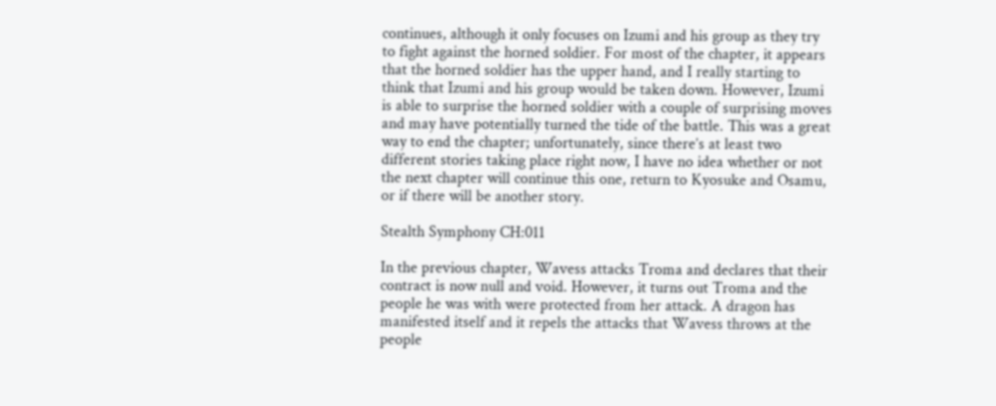continues, although it only focuses on Izumi and his group as they try to fight against the horned soldier. For most of the chapter, it appears that the horned soldier has the upper hand, and I really starting to think that Izumi and his group would be taken down. However, Izumi is able to surprise the horned soldier with a couple of surprising moves and may have potentially turned the tide of the battle. This was a great way to end the chapter; unfortunately, since there’s at least two different stories taking place right now, I have no idea whether or not the next chapter will continue this one, return to Kyosuke and Osamu, or if there will be another story.

Stealth Symphony CH:011

In the previous chapter, Wavess attacks Troma and declares that their contract is now null and void. However, it turns out Troma and the people he was with were protected from her attack. A dragon has manifested itself and it repels the attacks that Wavess throws at the people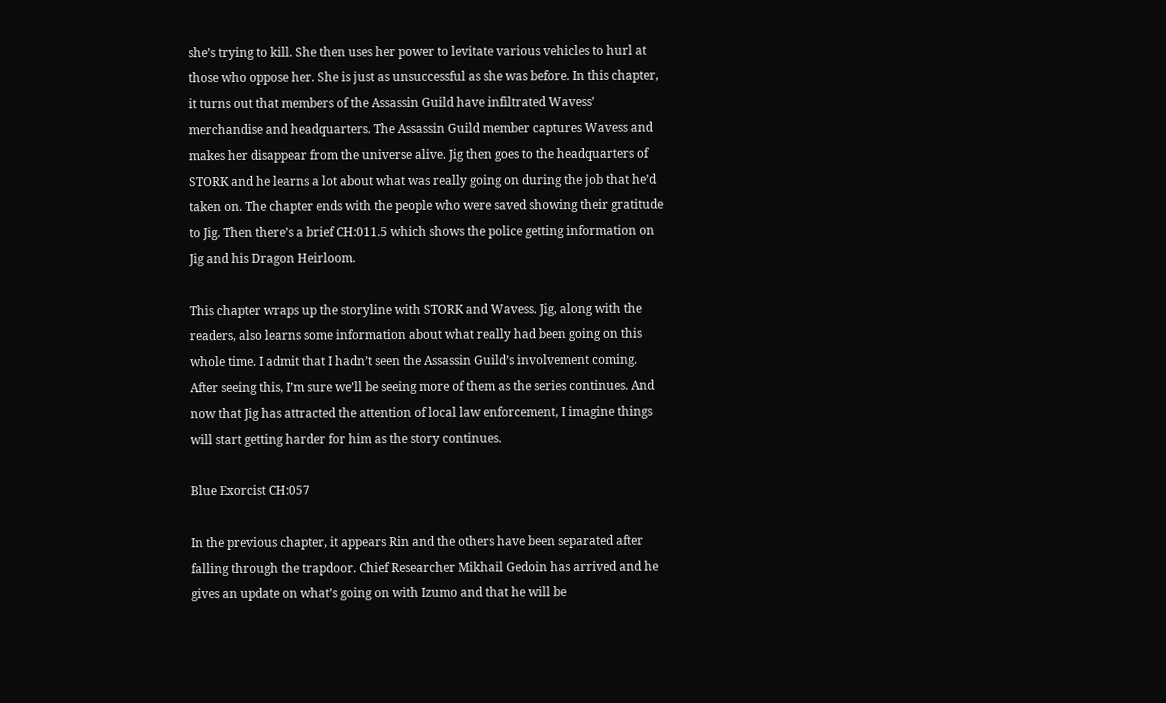she’s trying to kill. She then uses her power to levitate various vehicles to hurl at those who oppose her. She is just as unsuccessful as she was before. In this chapter, it turns out that members of the Assassin Guild have infiltrated Wavess’ merchandise and headquarters. The Assassin Guild member captures Wavess and makes her disappear from the universe alive. Jig then goes to the headquarters of STORK and he learns a lot about what was really going on during the job that he’d taken on. The chapter ends with the people who were saved showing their gratitude to Jig. Then there’s a brief CH:011.5 which shows the police getting information on Jig and his Dragon Heirloom.

This chapter wraps up the storyline with STORK and Wavess. Jig, along with the readers, also learns some information about what really had been going on this whole time. I admit that I hadn’t seen the Assassin Guild’s involvement coming. After seeing this, I’m sure we’ll be seeing more of them as the series continues. And now that Jig has attracted the attention of local law enforcement, I imagine things will start getting harder for him as the story continues.

Blue Exorcist CH:057

In the previous chapter, it appears Rin and the others have been separated after falling through the trapdoor. Chief Researcher Mikhail Gedoin has arrived and he gives an update on what’s going on with Izumo and that he will be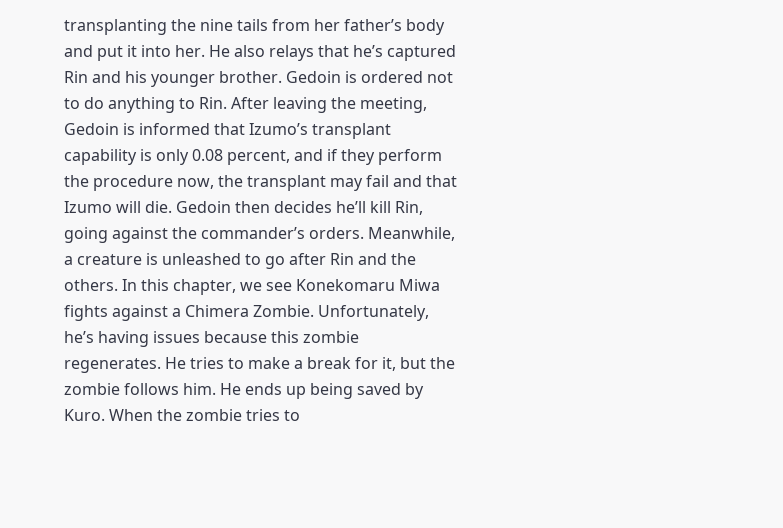transplanting the nine tails from her father’s body and put it into her. He also relays that he’s captured Rin and his younger brother. Gedoin is ordered not to do anything to Rin. After leaving the meeting, Gedoin is informed that Izumo’s transplant capability is only 0.08 percent, and if they perform the procedure now, the transplant may fail and that Izumo will die. Gedoin then decides he’ll kill Rin, going against the commander’s orders. Meanwhile, a creature is unleashed to go after Rin and the others. In this chapter, we see Konekomaru Miwa fights against a Chimera Zombie. Unfortunately, he’s having issues because this zombie regenerates. He tries to make a break for it, but the zombie follows him. He ends up being saved by Kuro. When the zombie tries to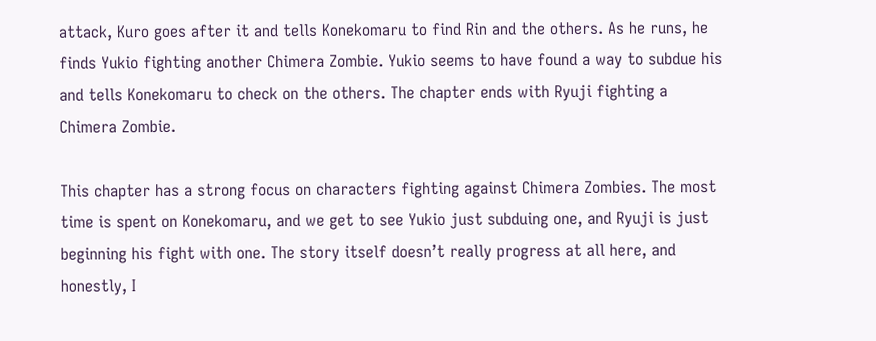attack, Kuro goes after it and tells Konekomaru to find Rin and the others. As he runs, he finds Yukio fighting another Chimera Zombie. Yukio seems to have found a way to subdue his and tells Konekomaru to check on the others. The chapter ends with Ryuji fighting a Chimera Zombie.

This chapter has a strong focus on characters fighting against Chimera Zombies. The most time is spent on Konekomaru, and we get to see Yukio just subduing one, and Ryuji is just beginning his fight with one. The story itself doesn’t really progress at all here, and honestly, I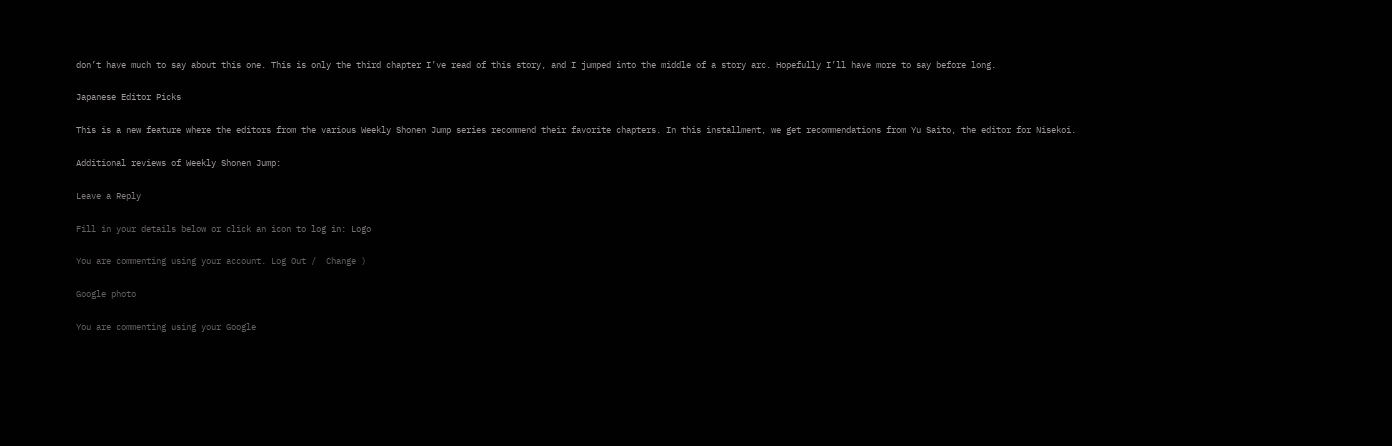don’t have much to say about this one. This is only the third chapter I’ve read of this story, and I jumped into the middle of a story arc. Hopefully I’ll have more to say before long.

Japanese Editor Picks

This is a new feature where the editors from the various Weekly Shonen Jump series recommend their favorite chapters. In this installment, we get recommendations from Yu Saito, the editor for Nisekoi.

Additional reviews of Weekly Shonen Jump:

Leave a Reply

Fill in your details below or click an icon to log in: Logo

You are commenting using your account. Log Out /  Change )

Google photo

You are commenting using your Google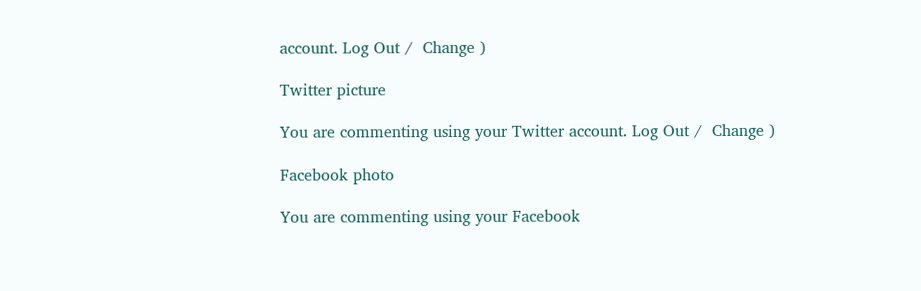account. Log Out /  Change )

Twitter picture

You are commenting using your Twitter account. Log Out /  Change )

Facebook photo

You are commenting using your Facebook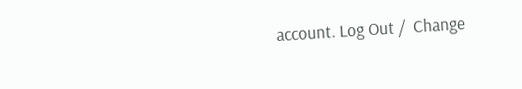account. Log Out /  Change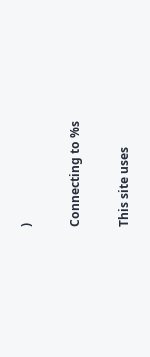)

Connecting to %s

This site uses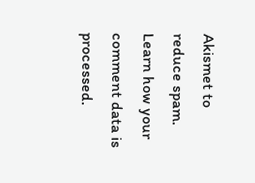Akismet to reduce spam. Learn how your comment data is processed.